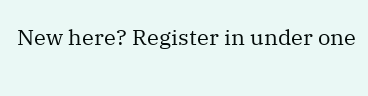New here? Register in under one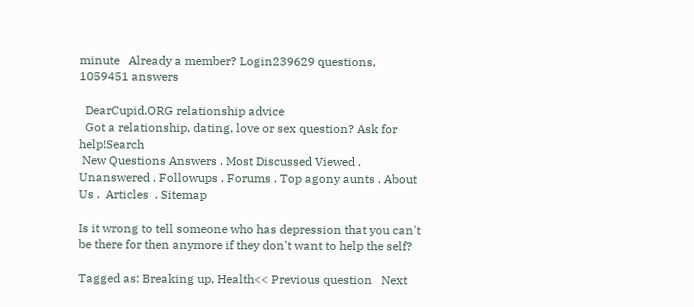minute   Already a member? Login239629 questions, 1059451 answers

  DearCupid.ORG relationship advice
  Got a relationship, dating, love or sex question? Ask for help!Search
 New Questions Answers . Most Discussed Viewed . Unanswered . Followups . Forums . Top agony aunts . About Us .  Articles  . Sitemap

Is it wrong to tell someone who has depression that you can't be there for then anymore if they don't want to help the self?

Tagged as: Breaking up, Health<< Previous question   Next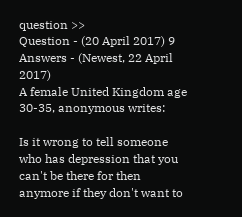question >>
Question - (20 April 2017) 9 Answers - (Newest, 22 April 2017)
A female United Kingdom age 30-35, anonymous writes:

Is it wrong to tell someone who has depression that you can't be there for then anymore if they don't want to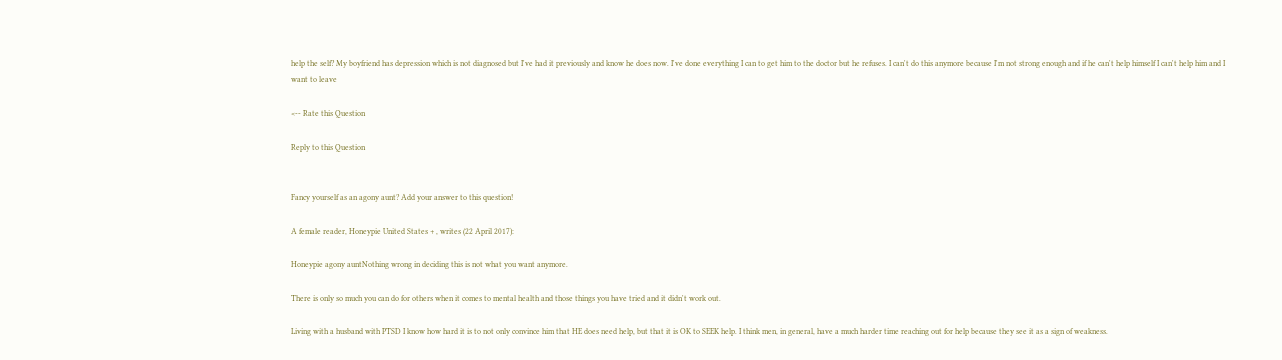help the self? My boyfriend has depression which is not diagnosed but I've had it previously and know he does now. I've done everything I can to get him to the doctor but he refuses. I can't do this anymore because I'm not strong enough and if he can't help himself I can't help him and I want to leave

<-- Rate this Question

Reply to this Question


Fancy yourself as an agony aunt? Add your answer to this question!

A female reader, Honeypie United States + , writes (22 April 2017):

Honeypie agony auntNothing wrong in deciding this is not what you want anymore.

There is only so much you can do for others when it comes to mental health and those things you have tried and it didn't work out.

Living with a husband with PTSD I know how hard it is to not only convince him that HE does need help, but that it is OK to SEEK help. I think men, in general, have a much harder time reaching out for help because they see it as a sign of weakness.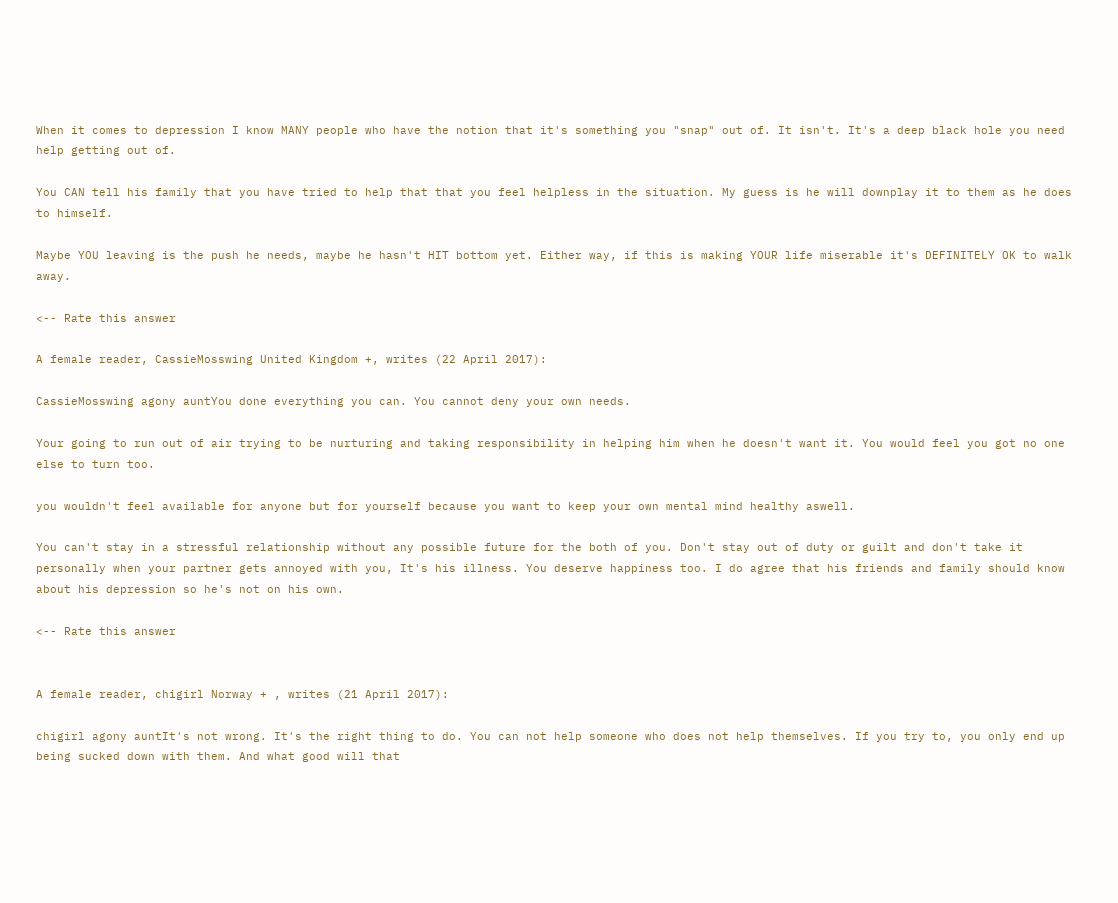When it comes to depression I know MANY people who have the notion that it's something you "snap" out of. It isn't. It's a deep black hole you need help getting out of.

You CAN tell his family that you have tried to help that that you feel helpless in the situation. My guess is he will downplay it to them as he does to himself.

Maybe YOU leaving is the push he needs, maybe he hasn't HIT bottom yet. Either way, if this is making YOUR life miserable it's DEFINITELY OK to walk away.

<-- Rate this answer

A female reader, CassieMosswing United Kingdom +, writes (22 April 2017):

CassieMosswing agony auntYou done everything you can. You cannot deny your own needs.

Your going to run out of air trying to be nurturing and taking responsibility in helping him when he doesn't want it. You would feel you got no one else to turn too.

you wouldn't feel available for anyone but for yourself because you want to keep your own mental mind healthy aswell.

You can't stay in a stressful relationship without any possible future for the both of you. Don't stay out of duty or guilt and don't take it personally when your partner gets annoyed with you, It's his illness. You deserve happiness too. I do agree that his friends and family should know about his depression so he's not on his own.

<-- Rate this answer


A female reader, chigirl Norway + , writes (21 April 2017):

chigirl agony auntIt's not wrong. It's the right thing to do. You can not help someone who does not help themselves. If you try to, you only end up being sucked down with them. And what good will that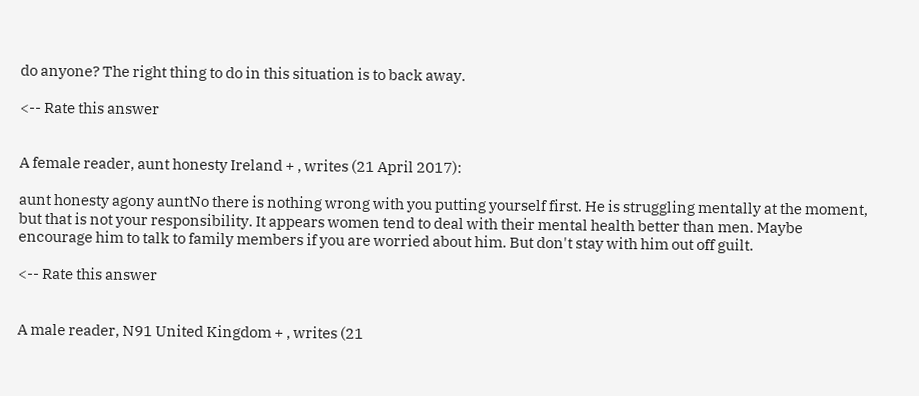do anyone? The right thing to do in this situation is to back away.

<-- Rate this answer


A female reader, aunt honesty Ireland + , writes (21 April 2017):

aunt honesty agony auntNo there is nothing wrong with you putting yourself first. He is struggling mentally at the moment, but that is not your responsibility. It appears women tend to deal with their mental health better than men. Maybe encourage him to talk to family members if you are worried about him. But don't stay with him out off guilt.

<-- Rate this answer


A male reader, N91 United Kingdom + , writes (21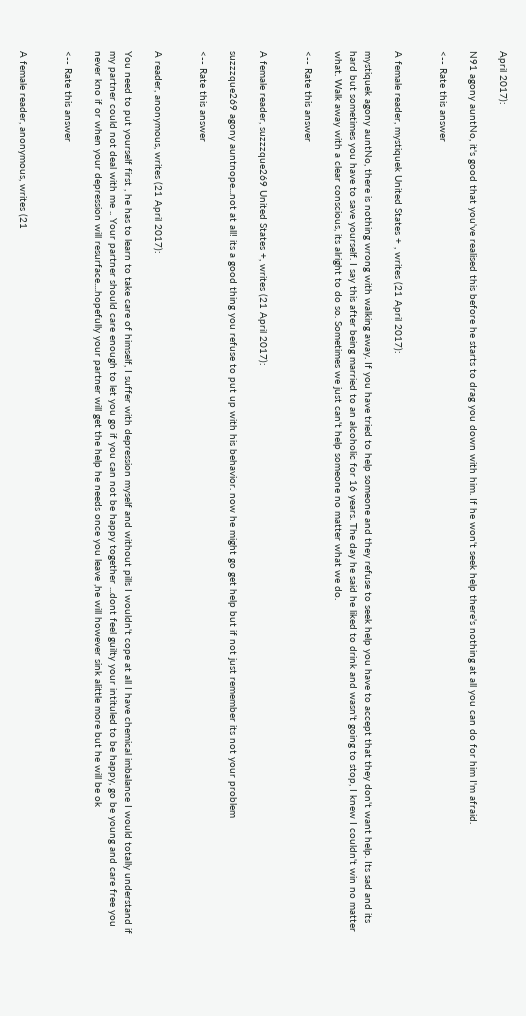April 2017):

N91 agony auntNo, it's good that you've realised this before he starts to drag you down with him. If he won't seek help there's nothing at all you can do for him I'm afraid.

<-- Rate this answer


A female reader, mystiquek United States + , writes (21 April 2017):

mystiquek agony auntNo, there is nothing wrong with walking away. If you have tried to help someone and they refuse to seek help you have to accept that they don't want help. Its sad and its hard but sometimes you have to save yourself. I say this after being married to an alcoholic for 16 years. The day he said he liked to drink and wasn't going to stop, I knew I couldn't win no matter what. Walk away with a clear conscious, its alright to do so. Sometimes we just can't help someone no matter what we do.

<-- Rate this answer


A female reader, suzzzque269 United States +, writes (21 April 2017):

suzzzque269 agony auntnope...not at all! its a good thing you refuse to put up with his behavior. now he might go get help but if not just remember its not your problem

<-- Rate this answer


A reader, anonymous, writes (21 April 2017):

You need to put yourself first , he has to learn to take care of himself, I suffer with depression myself and without pills I wouldn't cope at all I have chemical imbalance I would totally understand if my partner could not deal with me .. Your partner should care enough to let you go if you can not be happy together ...dont feel guilty your intituled to be happy, go be young and care free you never kno if or when your depression will resurface....hopefully your partner will get the help he needs once you leave ,he will however sink alittle more but he will be ok

<-- Rate this answer


A female reader, anonymous, writes (21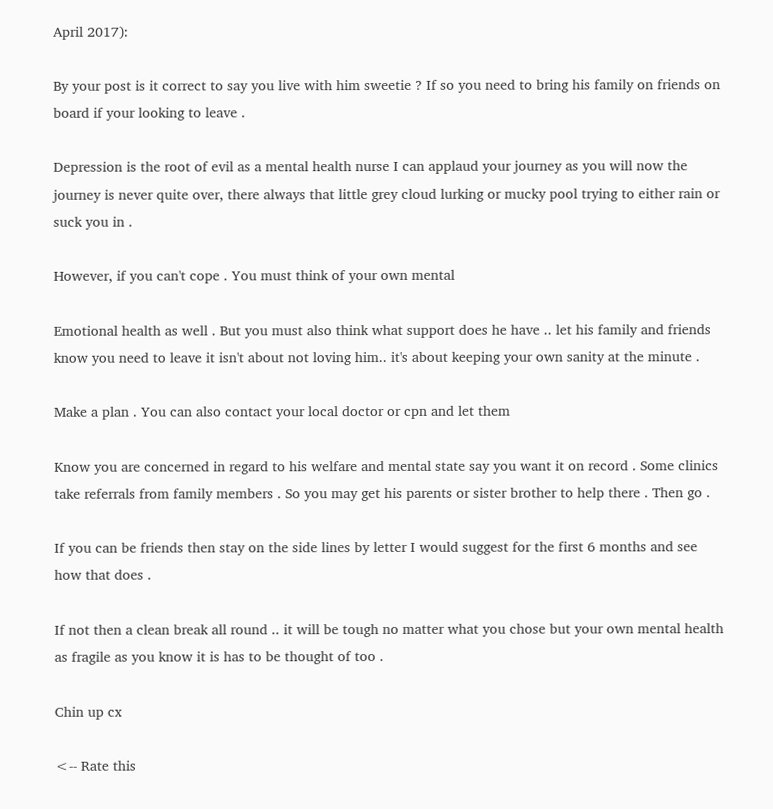April 2017):

By your post is it correct to say you live with him sweetie ? If so you need to bring his family on friends on board if your looking to leave .

Depression is the root of evil as a mental health nurse I can applaud your journey as you will now the journey is never quite over, there always that little grey cloud lurking or mucky pool trying to either rain or suck you in .

However, if you can't cope . You must think of your own mental

Emotional health as well . But you must also think what support does he have .. let his family and friends know you need to leave it isn't about not loving him.. it's about keeping your own sanity at the minute .

Make a plan . You can also contact your local doctor or cpn and let them

Know you are concerned in regard to his welfare and mental state say you want it on record . Some clinics take referrals from family members . So you may get his parents or sister brother to help there . Then go .

If you can be friends then stay on the side lines by letter I would suggest for the first 6 months and see how that does .

If not then a clean break all round .. it will be tough no matter what you chose but your own mental health as fragile as you know it is has to be thought of too .

Chin up cx

<-- Rate this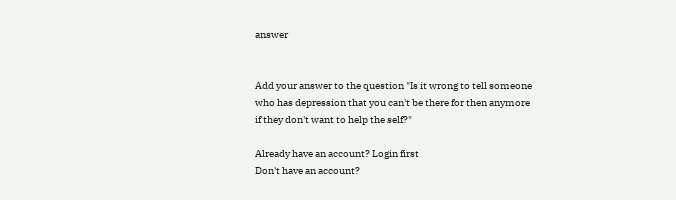answer


Add your answer to the question "Is it wrong to tell someone who has depression that you can't be there for then anymore if they don't want to help the self?"

Already have an account? Login first
Don't have an account?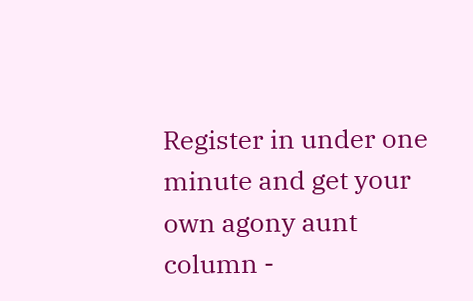Register in under one minute and get your own agony aunt column -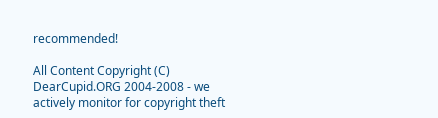recommended!

All Content Copyright (C) DearCupid.ORG 2004-2008 - we actively monitor for copyright theft